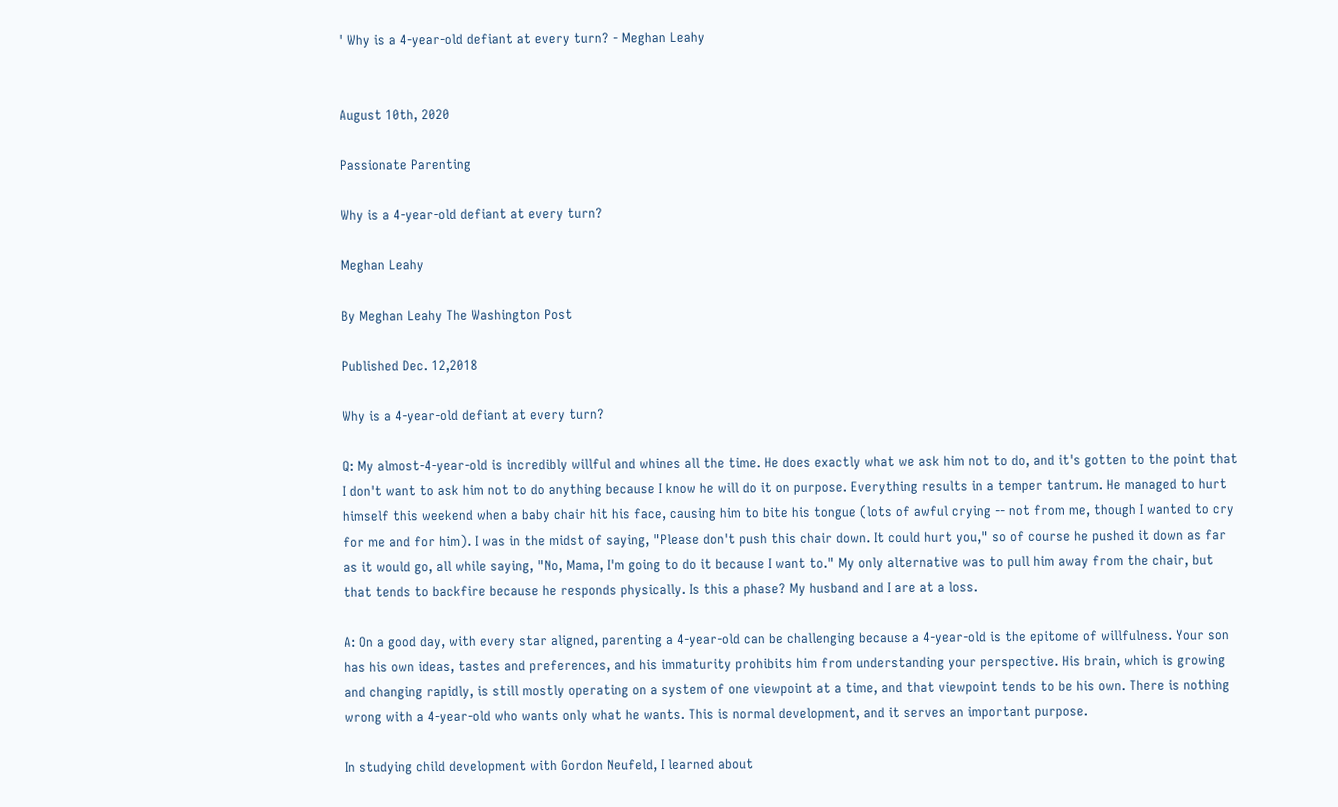' Why is a 4-year-old defiant at every turn? - Meghan Leahy


August 10th, 2020

Passionate Parenting

Why is a 4-year-old defiant at every turn?

Meghan Leahy

By Meghan Leahy The Washington Post

Published Dec. 12,2018

Why is a 4-year-old defiant at every turn?

Q: My almost-4-year-old is incredibly willful and whines all the time. He does exactly what we ask him not to do, and it's gotten to the point that I don't want to ask him not to do anything because I know he will do it on purpose. Everything results in a temper tantrum. He managed to hurt himself this weekend when a baby chair hit his face, causing him to bite his tongue (lots of awful crying -- not from me, though I wanted to cry for me and for him). I was in the midst of saying, "Please don't push this chair down. It could hurt you," so of course he pushed it down as far as it would go, all while saying, "No, Mama, I'm going to do it because I want to." My only alternative was to pull him away from the chair, but that tends to backfire because he responds physically. Is this a phase? My husband and I are at a loss.

A: On a good day, with every star aligned, parenting a 4-year-old can be challenging because a 4-year-old is the epitome of willfulness. Your son has his own ideas, tastes and preferences, and his immaturity prohibits him from understanding your perspective. His brain, which is growing and changing rapidly, is still mostly operating on a system of one viewpoint at a time, and that viewpoint tends to be his own. There is nothing wrong with a 4-year-old who wants only what he wants. This is normal development, and it serves an important purpose.

In studying child development with Gordon Neufeld, I learned about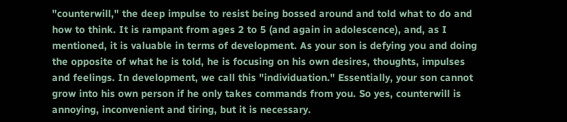"counterwill," the deep impulse to resist being bossed around and told what to do and how to think. It is rampant from ages 2 to 5 (and again in adolescence), and, as I mentioned, it is valuable in terms of development. As your son is defying you and doing the opposite of what he is told, he is focusing on his own desires, thoughts, impulses and feelings. In development, we call this "individuation." Essentially, your son cannot grow into his own person if he only takes commands from you. So yes, counterwill is annoying, inconvenient and tiring, but it is necessary.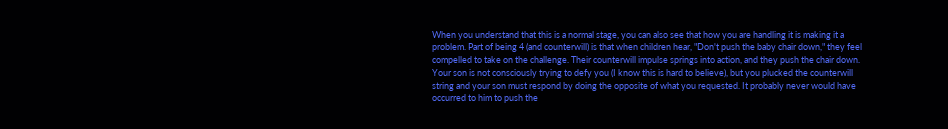When you understand that this is a normal stage, you can also see that how you are handling it is making it a problem. Part of being 4 (and counterwill) is that when children hear, "Don't push the baby chair down," they feel compelled to take on the challenge. Their counterwill impulse springs into action, and they push the chair down. Your son is not consciously trying to defy you (I know this is hard to believe), but you plucked the counterwill string and your son must respond by doing the opposite of what you requested. It probably never would have occurred to him to push the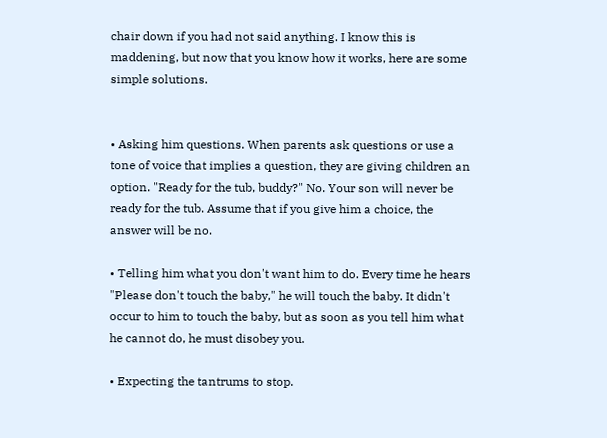chair down if you had not said anything. I know this is maddening, but now that you know how it works, here are some simple solutions.


• Asking him questions. When parents ask questions or use a tone of voice that implies a question, they are giving children an option. "Ready for the tub, buddy?" No. Your son will never be ready for the tub. Assume that if you give him a choice, the answer will be no.

• Telling him what you don't want him to do. Every time he hears "Please don't touch the baby," he will touch the baby. It didn't occur to him to touch the baby, but as soon as you tell him what he cannot do, he must disobey you.

• Expecting the tantrums to stop.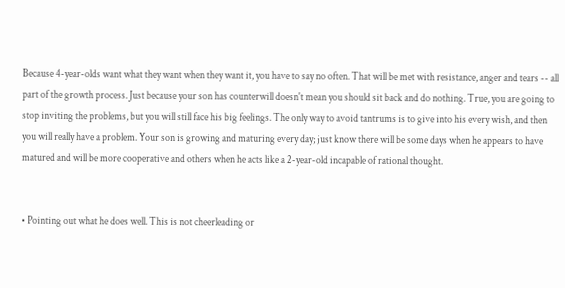Because 4-year-olds want what they want when they want it, you have to say no often. That will be met with resistance, anger and tears -- all part of the growth process. Just because your son has counterwill doesn't mean you should sit back and do nothing. True, you are going to stop inviting the problems, but you will still face his big feelings. The only way to avoid tantrums is to give into his every wish, and then you will really have a problem. Your son is growing and maturing every day; just know there will be some days when he appears to have matured and will be more cooperative and others when he acts like a 2-year-old incapable of rational thought.


• Pointing out what he does well. This is not cheerleading or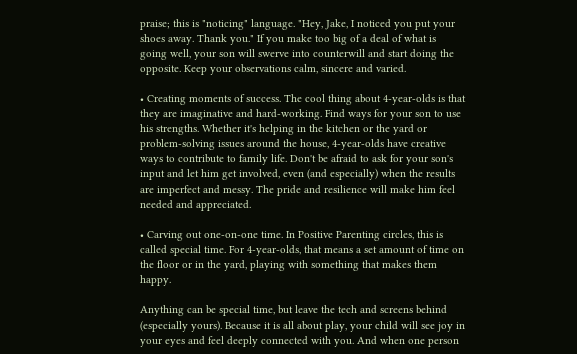praise; this is "noticing" language. "Hey, Jake, I noticed you put your shoes away. Thank you." If you make too big of a deal of what is going well, your son will swerve into counterwill and start doing the opposite. Keep your observations calm, sincere and varied.

• Creating moments of success. The cool thing about 4-year-olds is that they are imaginative and hard-working. Find ways for your son to use his strengths. Whether it's helping in the kitchen or the yard or problem-solving issues around the house, 4-year-olds have creative ways to contribute to family life. Don't be afraid to ask for your son's input and let him get involved, even (and especially) when the results are imperfect and messy. The pride and resilience will make him feel needed and appreciated.

• Carving out one-on-one time. In Positive Parenting circles, this is called special time. For 4-year-olds, that means a set amount of time on the floor or in the yard, playing with something that makes them happy.

Anything can be special time, but leave the tech and screens behind (especially yours). Because it is all about play, your child will see joy in your eyes and feel deeply connected with you. And when one person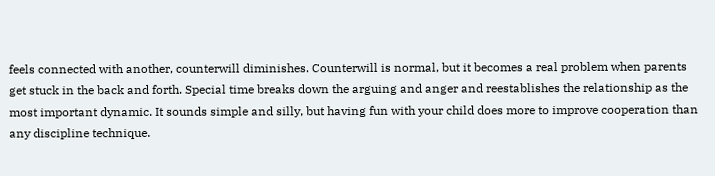feels connected with another, counterwill diminishes. Counterwill is normal, but it becomes a real problem when parents get stuck in the back and forth. Special time breaks down the arguing and anger and reestablishes the relationship as the most important dynamic. It sounds simple and silly, but having fun with your child does more to improve cooperation than any discipline technique.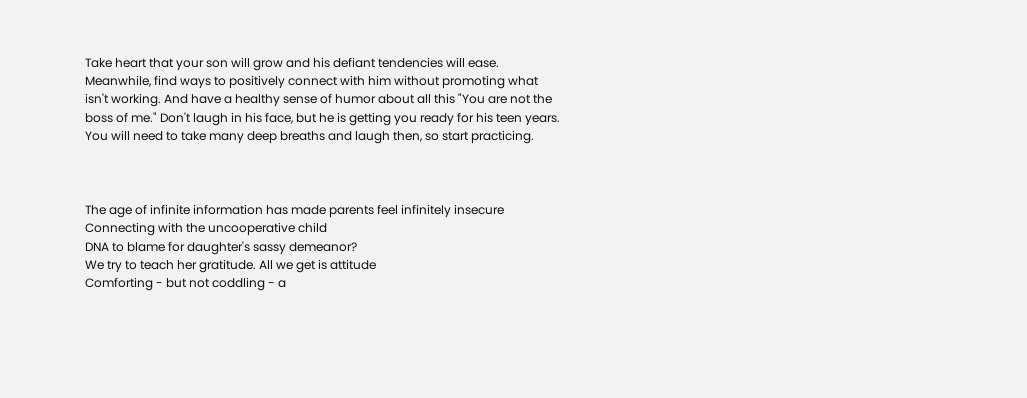Take heart that your son will grow and his defiant tendencies will ease. Meanwhile, find ways to positively connect with him without promoting what isn't working. And have a healthy sense of humor about all this "You are not the boss of me." Don't laugh in his face, but he is getting you ready for his teen years. You will need to take many deep breaths and laugh then, so start practicing.



The age of infinite information has made parents feel infinitely insecure
Connecting with the uncooperative child
DNA to blame for daughter's sassy demeanor?
We try to teach her gratitude. All we get is attitude
Comforting - but not coddling - a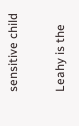sensitive child

Leahy is the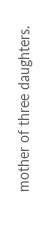mother of three daughters.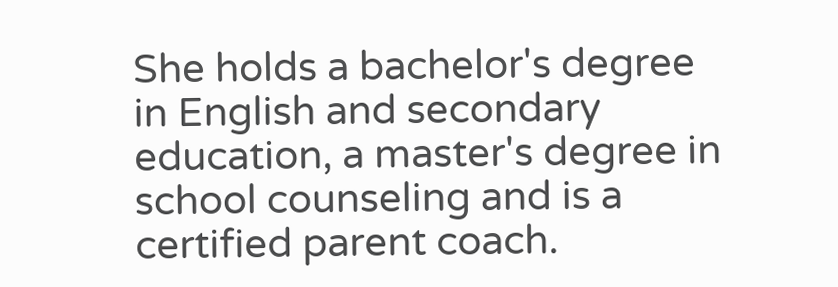She holds a bachelor's degree in English and secondary education, a master's degree in school counseling and is a certified parent coach.